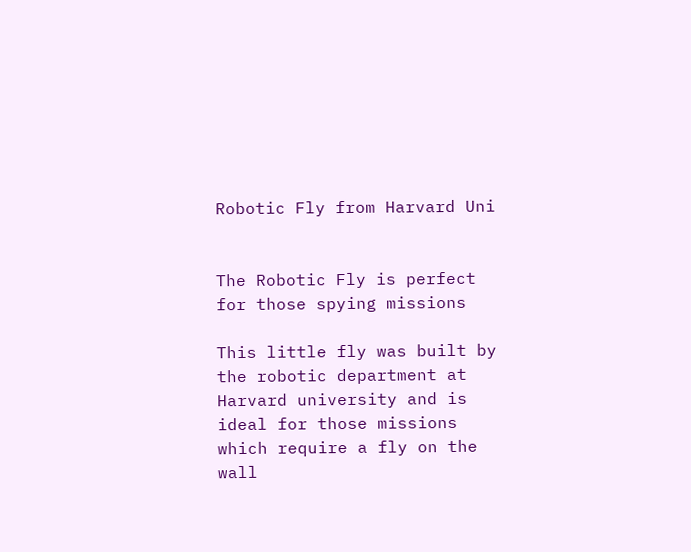Robotic Fly from Harvard Uni


The Robotic Fly is perfect for those spying missions

This little fly was built by the robotic department at Harvard university and is ideal for those missions which require a fly on the wall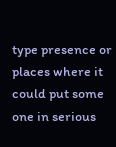type presence or places where it could put some one in serious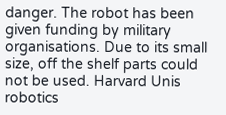danger. The robot has been given funding by military organisations. Due to its small size, off the shelf parts could not be used. Harvard Unis robotics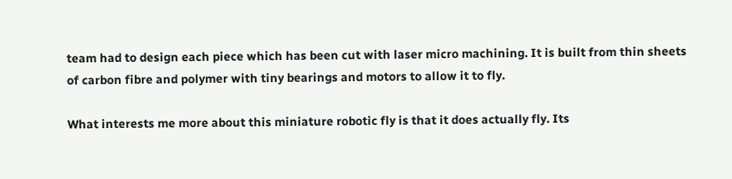team had to design each piece which has been cut with laser micro machining. It is built from thin sheets of carbon fibre and polymer with tiny bearings and motors to allow it to fly.

What interests me more about this miniature robotic fly is that it does actually fly. Its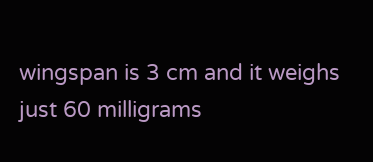wingspan is 3 cm and it weighs just 60 milligrams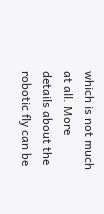which is not much at all. More details about the robotic fly can be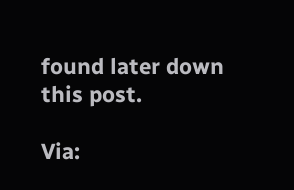found later down this post.

Via: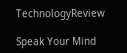TechnologyReview

Speak Your Mind